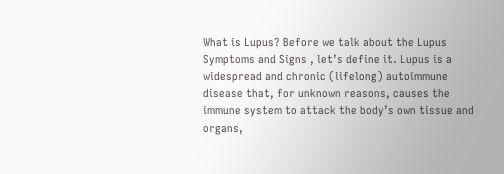What is Lupus? Before we talk about the Lupus Symptoms and Signs , let’s define it. Lupus is a widespread and chronic (lifelong) autoimmune disease that, for unknown reasons, causes the immune system to attack the body’s own tissue and organs,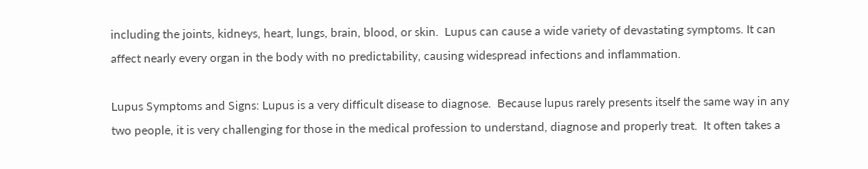including the joints, kidneys, heart, lungs, brain, blood, or skin.  Lupus can cause a wide variety of devastating symptoms. It can affect nearly every organ in the body with no predictability, causing widespread infections and inflammation.

Lupus Symptoms and Signs: Lupus is a very difficult disease to diagnose.  Because lupus rarely presents itself the same way in any two people, it is very challenging for those in the medical profession to understand, diagnose and properly treat.  It often takes a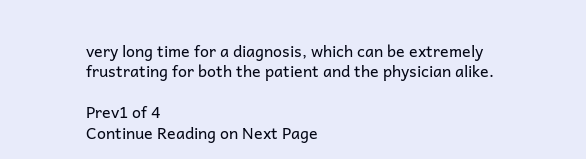very long time for a diagnosis, which can be extremely frustrating for both the patient and the physician alike.

Prev1 of 4
Continue Reading on Next Page